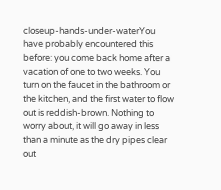closeup-hands-under-waterYou have probably encountered this before: you come back home after a vacation of one to two weeks. You turn on the faucet in the bathroom or the kitchen, and the first water to flow out is reddish-brown. Nothing to worry about, it will go away in less than a minute as the dry pipes clear out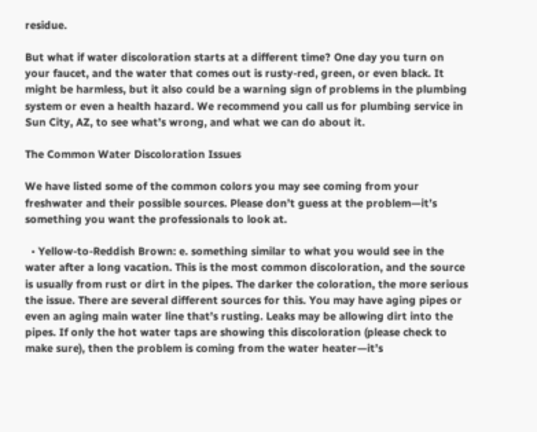residue.

But what if water discoloration starts at a different time? One day you turn on your faucet, and the water that comes out is rusty-red, green, or even black. It might be harmless, but it also could be a warning sign of problems in the plumbing system or even a health hazard. We recommend you call us for plumbing service in Sun City, AZ, to see what’s wrong, and what we can do about it.

The Common Water Discoloration Issues

We have listed some of the common colors you may see coming from your freshwater and their possible sources. Please don’t guess at the problem—it’s something you want the professionals to look at.

  • Yellow-to-Reddish Brown: e. something similar to what you would see in the water after a long vacation. This is the most common discoloration, and the source is usually from rust or dirt in the pipes. The darker the coloration, the more serious the issue. There are several different sources for this. You may have aging pipes or even an aging main water line that’s rusting. Leaks may be allowing dirt into the pipes. If only the hot water taps are showing this discoloration (please check to make sure), then the problem is coming from the water heater—it’s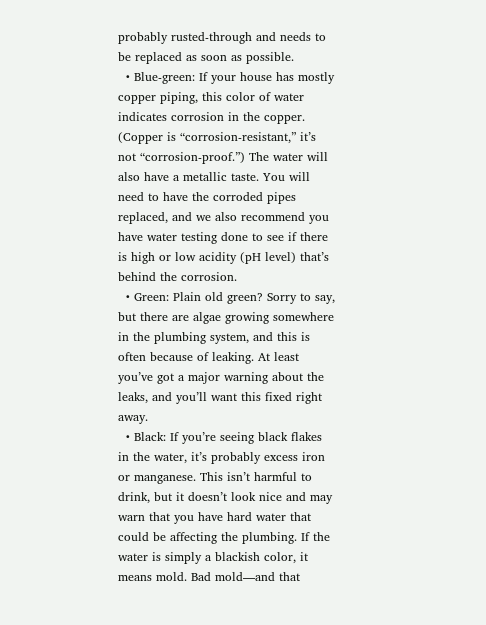probably rusted-through and needs to be replaced as soon as possible.
  • Blue-green: If your house has mostly copper piping, this color of water indicates corrosion in the copper. (Copper is “corrosion-resistant,” it’s not “corrosion-proof.”) The water will also have a metallic taste. You will need to have the corroded pipes replaced, and we also recommend you have water testing done to see if there is high or low acidity (pH level) that’s behind the corrosion.
  • Green: Plain old green? Sorry to say, but there are algae growing somewhere in the plumbing system, and this is often because of leaking. At least you’ve got a major warning about the leaks, and you’ll want this fixed right away.
  • Black: If you’re seeing black flakes in the water, it’s probably excess iron or manganese. This isn’t harmful to drink, but it doesn’t look nice and may warn that you have hard water that could be affecting the plumbing. If the water is simply a blackish color, it means mold. Bad mold—and that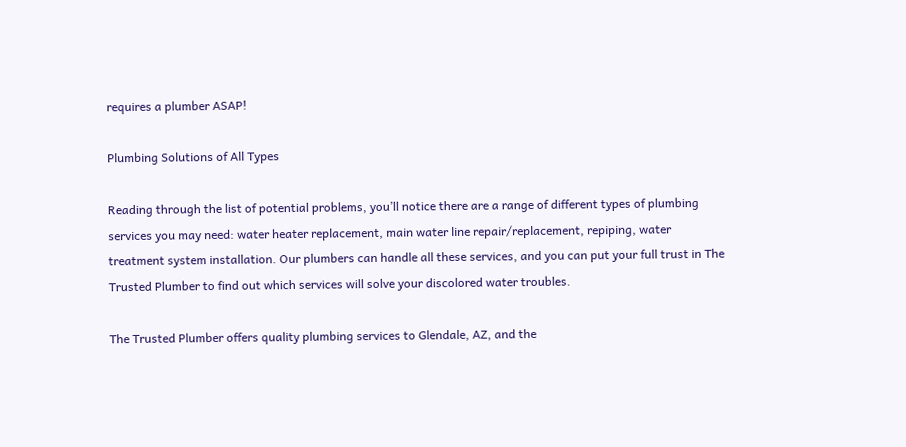requires a plumber ASAP!

Plumbing Solutions of All Types

Reading through the list of potential problems, you’ll notice there are a range of different types of plumbing services you may need: water heater replacement, main water line repair/replacement, repiping, water treatment system installation. Our plumbers can handle all these services, and you can put your full trust in The Trusted Plumber to find out which services will solve your discolored water troubles.

The Trusted Plumber offers quality plumbing services to Glendale, AZ, and the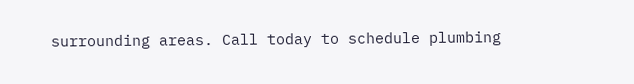surrounding areas. Call today to schedule plumbing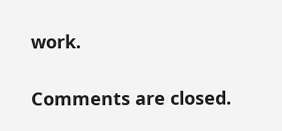work.

Comments are closed.